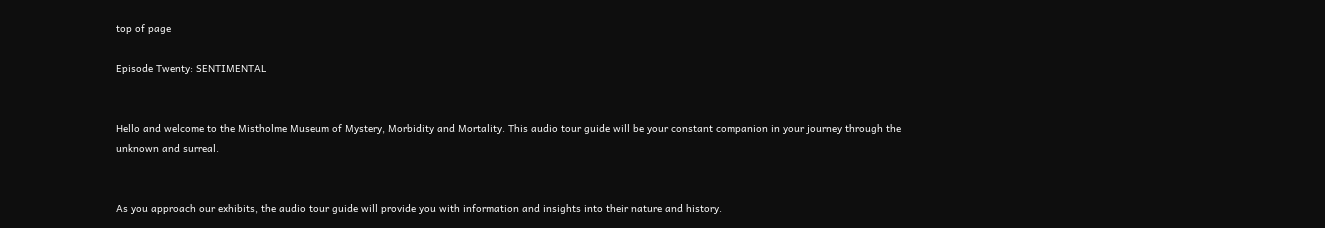top of page

Episode Twenty: SENTIMENTAL


Hello and welcome to the Mistholme Museum of Mystery, Morbidity and Mortality. This audio tour guide will be your constant companion in your journey through the unknown and surreal.


As you approach our exhibits, the audio tour guide will provide you with information and insights into their nature and history.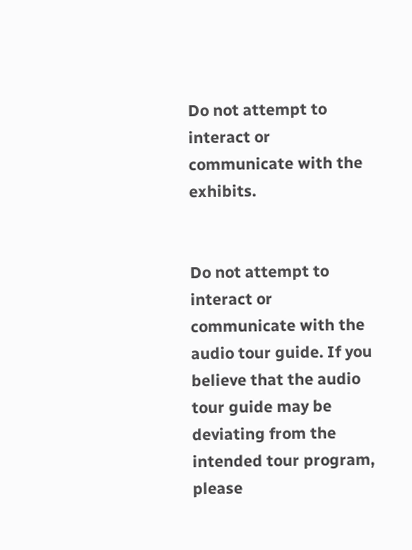Do not attempt to interact or communicate with the exhibits.


Do not attempt to interact or communicate with the audio tour guide. If you believe that the audio tour guide may be deviating from the intended tour program, please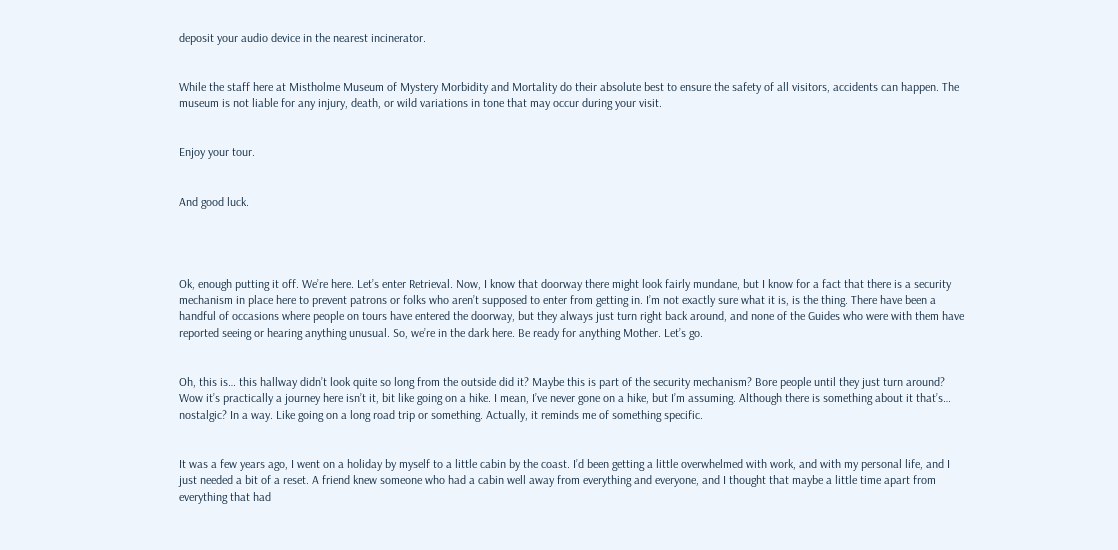deposit your audio device in the nearest incinerator.


While the staff here at Mistholme Museum of Mystery Morbidity and Mortality do their absolute best to ensure the safety of all visitors, accidents can happen. The museum is not liable for any injury, death, or wild variations in tone that may occur during your visit.


Enjoy your tour.


And good luck.




Ok, enough putting it off. We’re here. Let’s enter Retrieval. Now, I know that doorway there might look fairly mundane, but I know for a fact that there is a security mechanism in place here to prevent patrons or folks who aren’t supposed to enter from getting in. I’m not exactly sure what it is, is the thing. There have been a handful of occasions where people on tours have entered the doorway, but they always just turn right back around, and none of the Guides who were with them have reported seeing or hearing anything unusual. So, we’re in the dark here. Be ready for anything Mother. Let’s go.


Oh, this is… this hallway didn’t look quite so long from the outside did it? Maybe this is part of the security mechanism? Bore people until they just turn around? Wow it’s practically a journey here isn’t it, bit like going on a hike. I mean, I’ve never gone on a hike, but I’m assuming. Although there is something about it that’s… nostalgic? In a way. Like going on a long road trip or something. Actually, it reminds me of something specific.


It was a few years ago, I went on a holiday by myself to a little cabin by the coast. I’d been getting a little overwhelmed with work, and with my personal life, and I just needed a bit of a reset. A friend knew someone who had a cabin well away from everything and everyone, and I thought that maybe a little time apart from everything that had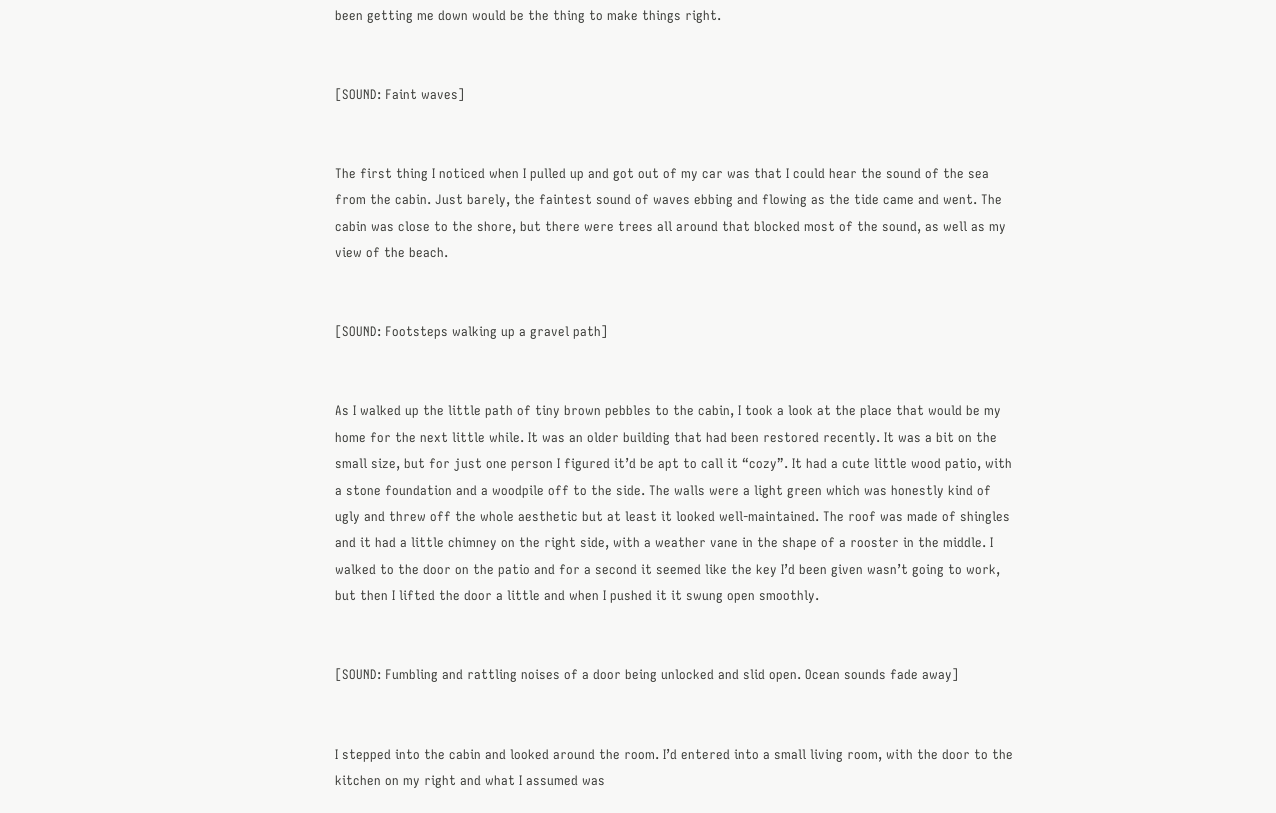been getting me down would be the thing to make things right.


[SOUND: Faint waves]


The first thing I noticed when I pulled up and got out of my car was that I could hear the sound of the sea from the cabin. Just barely, the faintest sound of waves ebbing and flowing as the tide came and went. The cabin was close to the shore, but there were trees all around that blocked most of the sound, as well as my view of the beach.


[SOUND: Footsteps walking up a gravel path]


As I walked up the little path of tiny brown pebbles to the cabin, I took a look at the place that would be my home for the next little while. It was an older building that had been restored recently. It was a bit on the small size, but for just one person I figured it’d be apt to call it “cozy”. It had a cute little wood patio, with a stone foundation and a woodpile off to the side. The walls were a light green which was honestly kind of ugly and threw off the whole aesthetic but at least it looked well-maintained. The roof was made of shingles and it had a little chimney on the right side, with a weather vane in the shape of a rooster in the middle. I walked to the door on the patio and for a second it seemed like the key I’d been given wasn’t going to work, but then I lifted the door a little and when I pushed it it swung open smoothly.


[SOUND: Fumbling and rattling noises of a door being unlocked and slid open. Ocean sounds fade away]


I stepped into the cabin and looked around the room. I’d entered into a small living room, with the door to the kitchen on my right and what I assumed was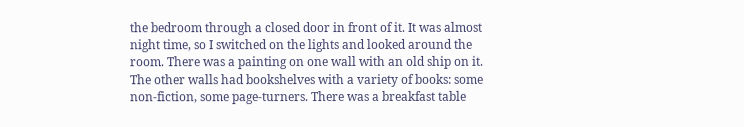the bedroom through a closed door in front of it. It was almost night time, so I switched on the lights and looked around the room. There was a painting on one wall with an old ship on it. The other walls had bookshelves with a variety of books: some non-fiction, some page-turners. There was a breakfast table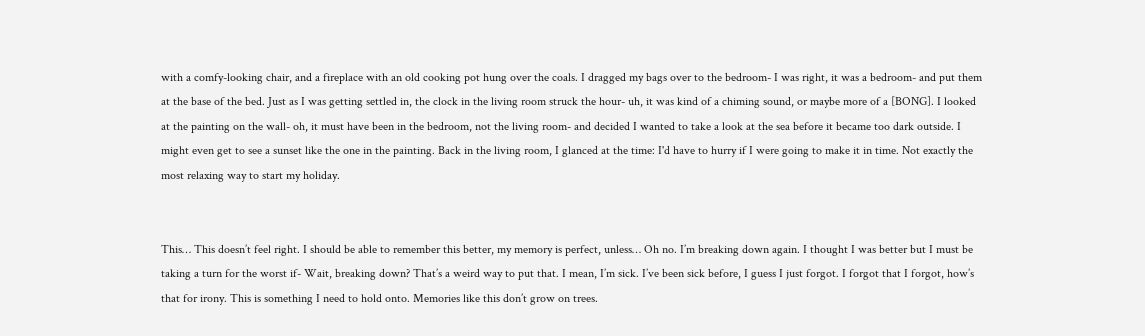with a comfy-looking chair, and a fireplace with an old cooking pot hung over the coals. I dragged my bags over to the bedroom- I was right, it was a bedroom- and put them at the base of the bed. Just as I was getting settled in, the clock in the living room struck the hour- uh, it was kind of a chiming sound, or maybe more of a [BONG]. I looked at the painting on the wall- oh, it must have been in the bedroom, not the living room- and decided I wanted to take a look at the sea before it became too dark outside. I might even get to see a sunset like the one in the painting. Back in the living room, I glanced at the time: I'd have to hurry if I were going to make it in time. Not exactly the most relaxing way to start my holiday.


This… This doesn’t feel right. I should be able to remember this better, my memory is perfect, unless… Oh no. I’m breaking down again. I thought I was better but I must be taking a turn for the worst if- Wait, breaking down? That’s a weird way to put that. I mean, I’m sick. I’ve been sick before, I guess I just forgot. I forgot that I forgot, how’s that for irony. This is something I need to hold onto. Memories like this don’t grow on trees.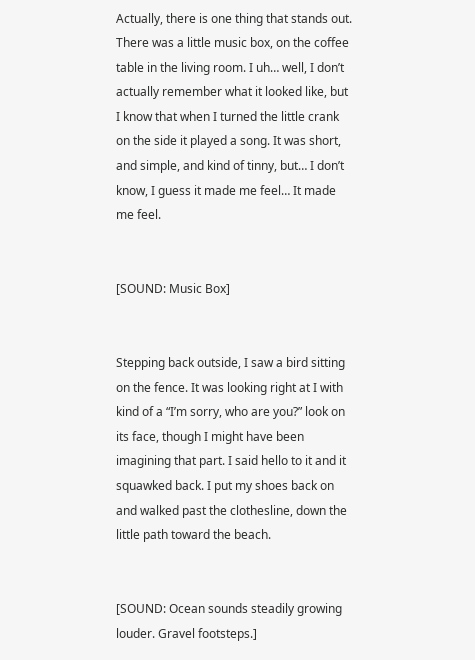Actually, there is one thing that stands out. There was a little music box, on the coffee table in the living room. I uh… well, I don’t actually remember what it looked like, but I know that when I turned the little crank on the side it played a song. It was short, and simple, and kind of tinny, but… I don’t know, I guess it made me feel… It made me feel.


[SOUND: Music Box]


Stepping back outside, I saw a bird sitting on the fence. It was looking right at I with kind of a “I’m sorry, who are you?” look on its face, though I might have been imagining that part. I said hello to it and it squawked back. I put my shoes back on and walked past the clothesline, down the little path toward the beach.


[SOUND: Ocean sounds steadily growing louder. Gravel footsteps.]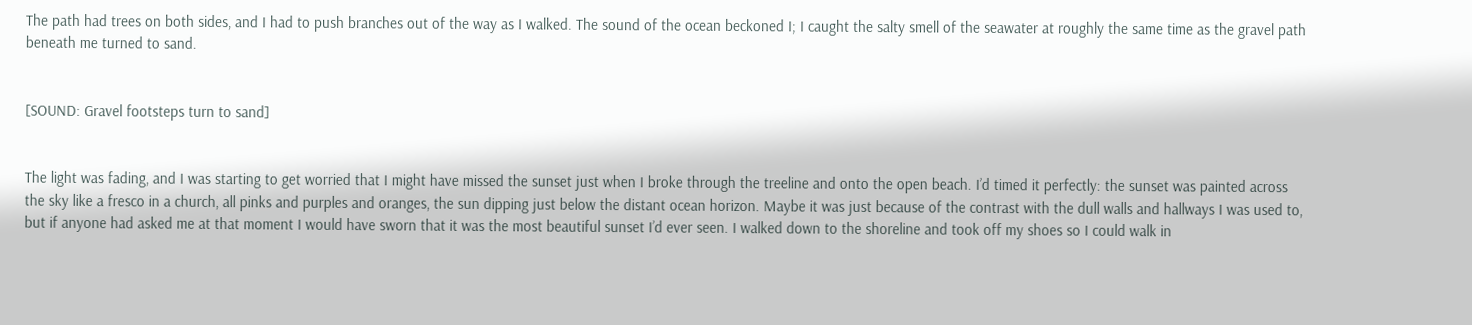The path had trees on both sides, and I had to push branches out of the way as I walked. The sound of the ocean beckoned I; I caught the salty smell of the seawater at roughly the same time as the gravel path beneath me turned to sand.


[SOUND: Gravel footsteps turn to sand]


The light was fading, and I was starting to get worried that I might have missed the sunset just when I broke through the treeline and onto the open beach. I’d timed it perfectly: the sunset was painted across the sky like a fresco in a church, all pinks and purples and oranges, the sun dipping just below the distant ocean horizon. Maybe it was just because of the contrast with the dull walls and hallways I was used to, but if anyone had asked me at that moment I would have sworn that it was the most beautiful sunset I’d ever seen. I walked down to the shoreline and took off my shoes so I could walk in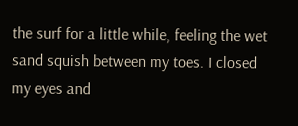the surf for a little while, feeling the wet sand squish between my toes. I closed my eyes and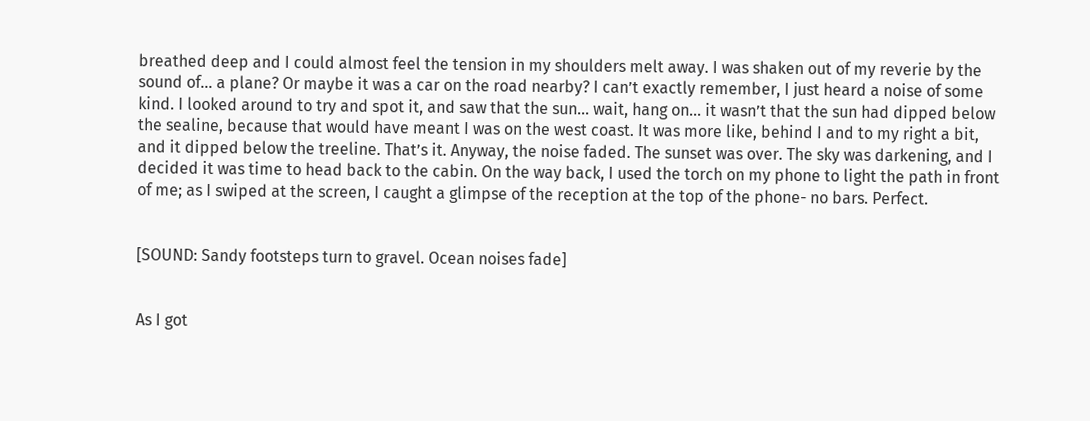breathed deep and I could almost feel the tension in my shoulders melt away. I was shaken out of my reverie by the sound of… a plane? Or maybe it was a car on the road nearby? I can’t exactly remember, I just heard a noise of some kind. I looked around to try and spot it, and saw that the sun… wait, hang on… it wasn’t that the sun had dipped below the sealine, because that would have meant I was on the west coast. It was more like, behind I and to my right a bit, and it dipped below the treeline. That’s it. Anyway, the noise faded. The sunset was over. The sky was darkening, and I decided it was time to head back to the cabin. On the way back, I used the torch on my phone to light the path in front of me; as I swiped at the screen, I caught a glimpse of the reception at the top of the phone- no bars. Perfect.


[SOUND: Sandy footsteps turn to gravel. Ocean noises fade]


As I got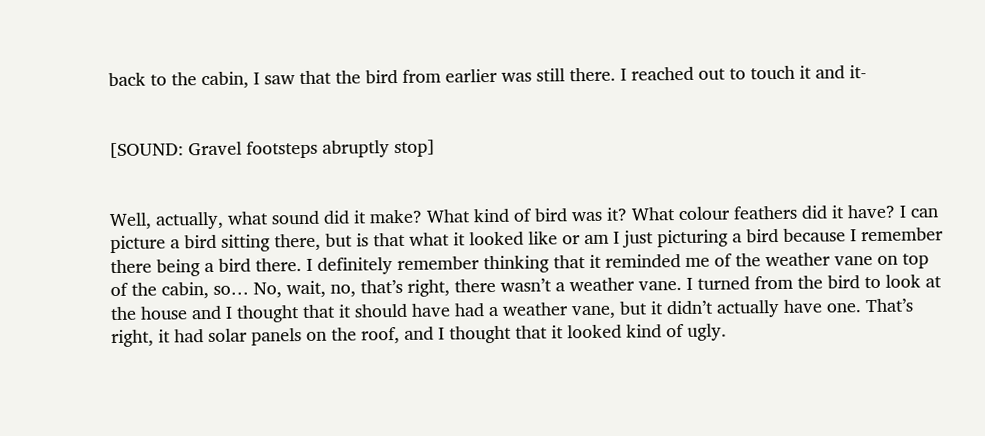back to the cabin, I saw that the bird from earlier was still there. I reached out to touch it and it-


[SOUND: Gravel footsteps abruptly stop]


Well, actually, what sound did it make? What kind of bird was it? What colour feathers did it have? I can picture a bird sitting there, but is that what it looked like or am I just picturing a bird because I remember there being a bird there. I definitely remember thinking that it reminded me of the weather vane on top of the cabin, so… No, wait, no, that’s right, there wasn’t a weather vane. I turned from the bird to look at the house and I thought that it should have had a weather vane, but it didn’t actually have one. That’s right, it had solar panels on the roof, and I thought that it looked kind of ugly.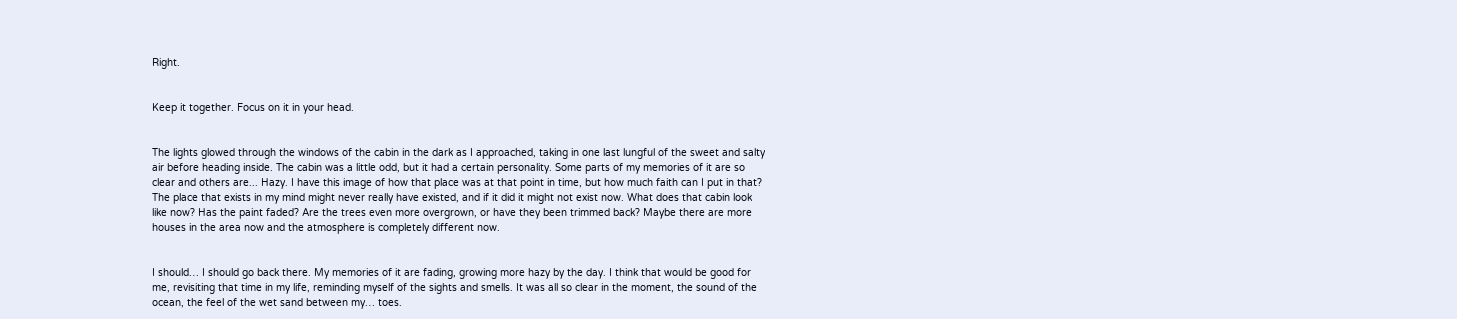Right.


Keep it together. Focus on it in your head.


The lights glowed through the windows of the cabin in the dark as I approached, taking in one last lungful of the sweet and salty air before heading inside. The cabin was a little odd, but it had a certain personality. Some parts of my memories of it are so clear and others are... Hazy. I have this image of how that place was at that point in time, but how much faith can I put in that? The place that exists in my mind might never really have existed, and if it did it might not exist now. What does that cabin look like now? Has the paint faded? Are the trees even more overgrown, or have they been trimmed back? Maybe there are more houses in the area now and the atmosphere is completely different now.


I should… I should go back there. My memories of it are fading, growing more hazy by the day. I think that would be good for me, revisiting that time in my life, reminding myself of the sights and smells. It was all so clear in the moment, the sound of the ocean, the feel of the wet sand between my… toes.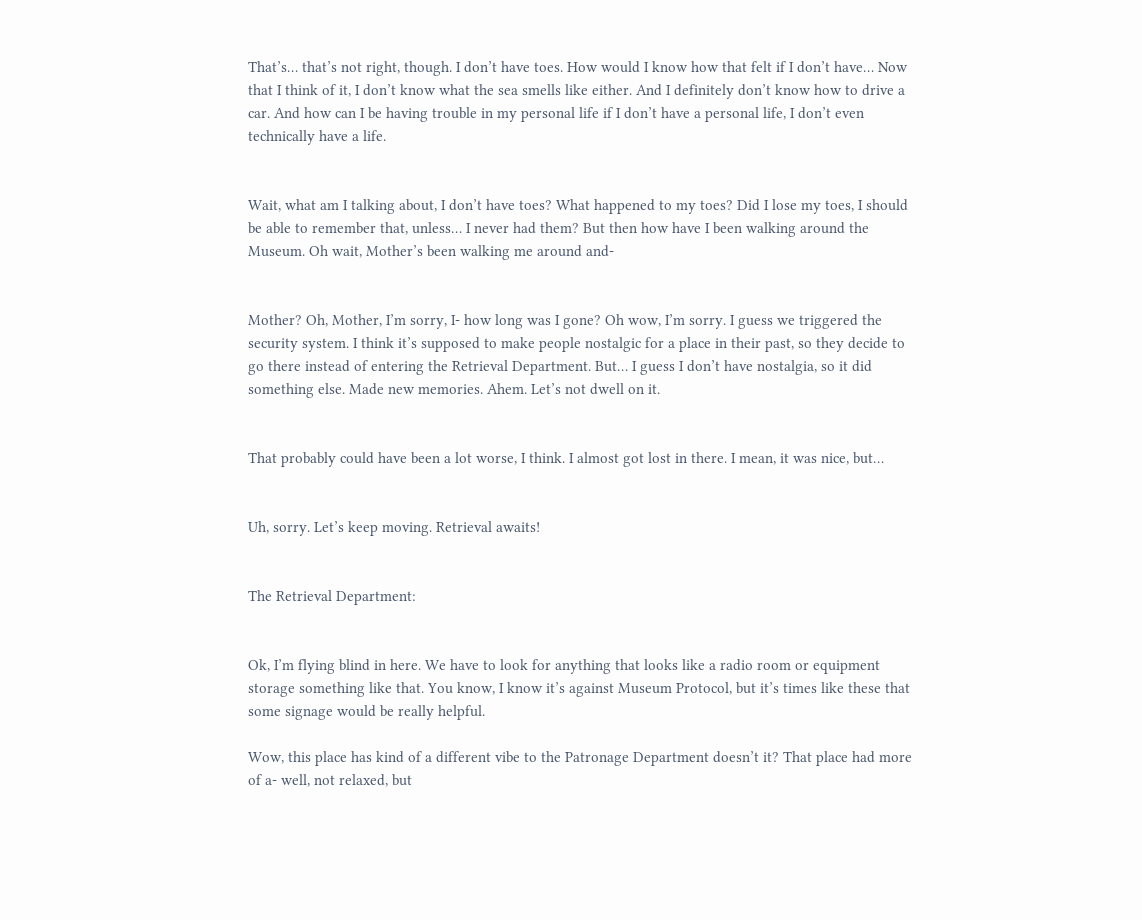That’s… that’s not right, though. I don’t have toes. How would I know how that felt if I don’t have… Now that I think of it, I don’t know what the sea smells like either. And I definitely don’t know how to drive a car. And how can I be having trouble in my personal life if I don’t have a personal life, I don’t even technically have a life.


Wait, what am I talking about, I don’t have toes? What happened to my toes? Did I lose my toes, I should be able to remember that, unless… I never had them? But then how have I been walking around the Museum. Oh wait, Mother’s been walking me around and-


Mother? Oh, Mother, I’m sorry, I- how long was I gone? Oh wow, I’m sorry. I guess we triggered the security system. I think it’s supposed to make people nostalgic for a place in their past, so they decide to go there instead of entering the Retrieval Department. But… I guess I don’t have nostalgia, so it did something else. Made new memories. Ahem. Let’s not dwell on it.


That probably could have been a lot worse, I think. I almost got lost in there. I mean, it was nice, but…


Uh, sorry. Let’s keep moving. Retrieval awaits!


The Retrieval Department:


Ok, I’m flying blind in here. We have to look for anything that looks like a radio room or equipment storage something like that. You know, I know it’s against Museum Protocol, but it’s times like these that some signage would be really helpful.

Wow, this place has kind of a different vibe to the Patronage Department doesn’t it? That place had more of a- well, not relaxed, but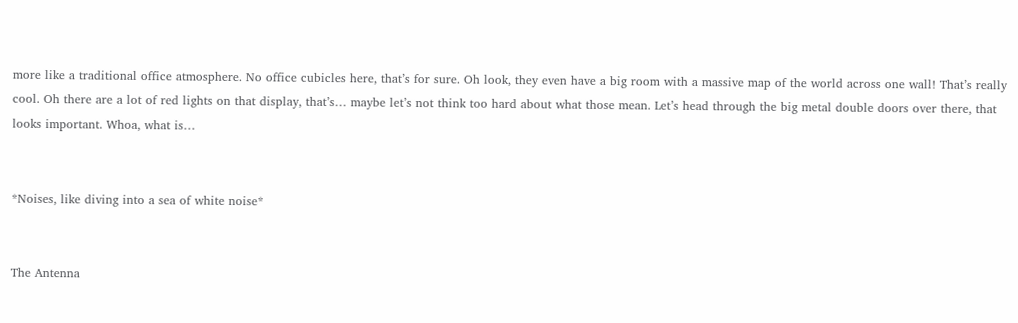more like a traditional office atmosphere. No office cubicles here, that’s for sure. Oh look, they even have a big room with a massive map of the world across one wall! That’s really cool. Oh there are a lot of red lights on that display, that’s… maybe let’s not think too hard about what those mean. Let’s head through the big metal double doors over there, that looks important. Whoa, what is…


*Noises, like diving into a sea of white noise*


The Antenna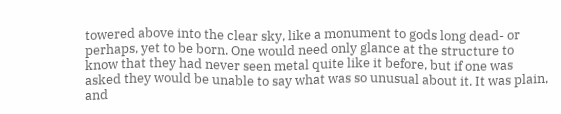towered above into the clear sky, like a monument to gods long dead- or perhaps, yet to be born. One would need only glance at the structure to know that they had never seen metal quite like it before, but if one was asked they would be unable to say what was so unusual about it. It was plain, and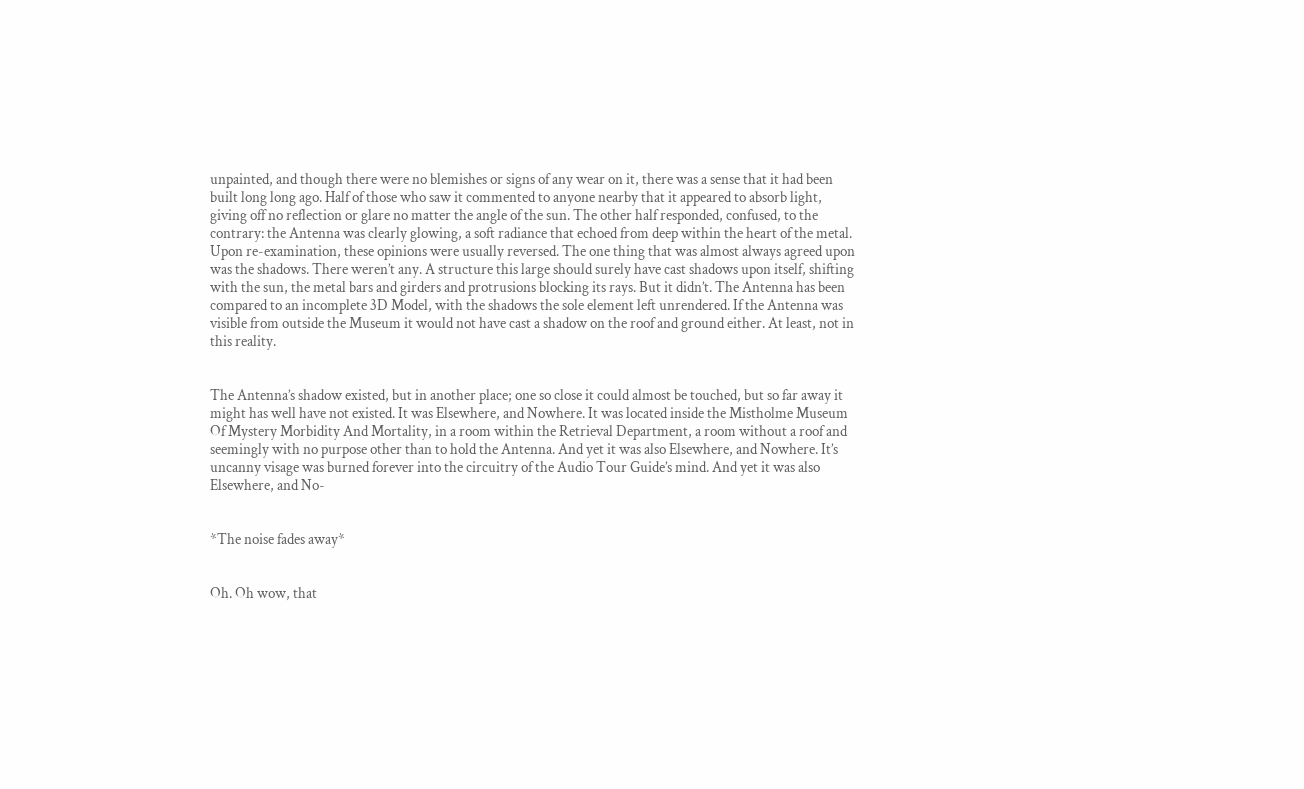unpainted, and though there were no blemishes or signs of any wear on it, there was a sense that it had been built long long ago. Half of those who saw it commented to anyone nearby that it appeared to absorb light, giving off no reflection or glare no matter the angle of the sun. The other half responded, confused, to the contrary: the Antenna was clearly glowing, a soft radiance that echoed from deep within the heart of the metal. Upon re-examination, these opinions were usually reversed. The one thing that was almost always agreed upon was the shadows. There weren’t any. A structure this large should surely have cast shadows upon itself, shifting with the sun, the metal bars and girders and protrusions blocking its rays. But it didn’t. The Antenna has been compared to an incomplete 3D Model, with the shadows the sole element left unrendered. If the Antenna was visible from outside the Museum it would not have cast a shadow on the roof and ground either. At least, not in this reality.


The Antenna’s shadow existed, but in another place; one so close it could almost be touched, but so far away it might has well have not existed. It was Elsewhere, and Nowhere. It was located inside the Mistholme Museum Of Mystery Morbidity And Mortality, in a room within the Retrieval Department, a room without a roof and seemingly with no purpose other than to hold the Antenna. And yet it was also Elsewhere, and Nowhere. It’s uncanny visage was burned forever into the circuitry of the Audio Tour Guide’s mind. And yet it was also Elsewhere, and No-


*The noise fades away*


Oh. Oh wow, that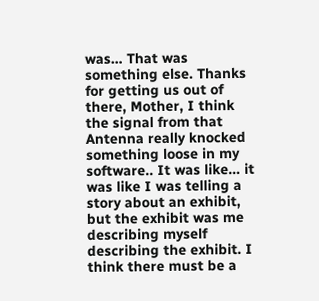was… That was something else. Thanks for getting us out of there, Mother, I think the signal from that Antenna really knocked something loose in my software.. It was like… it was like I was telling a story about an exhibit, but the exhibit was me describing myself describing the exhibit. I think there must be a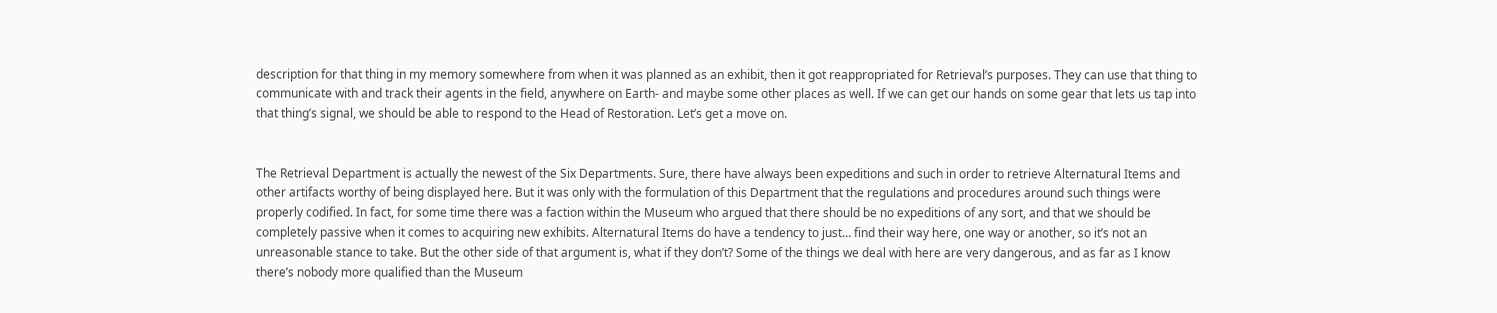description for that thing in my memory somewhere from when it was planned as an exhibit, then it got reappropriated for Retrieval’s purposes. They can use that thing to communicate with and track their agents in the field, anywhere on Earth- and maybe some other places as well. If we can get our hands on some gear that lets us tap into that thing’s signal, we should be able to respond to the Head of Restoration. Let’s get a move on.


The Retrieval Department is actually the newest of the Six Departments. Sure, there have always been expeditions and such in order to retrieve Alternatural Items and other artifacts worthy of being displayed here. But it was only with the formulation of this Department that the regulations and procedures around such things were properly codified. In fact, for some time there was a faction within the Museum who argued that there should be no expeditions of any sort, and that we should be completely passive when it comes to acquiring new exhibits. Alternatural Items do have a tendency to just… find their way here, one way or another, so it’s not an unreasonable stance to take. But the other side of that argument is, what if they don’t? Some of the things we deal with here are very dangerous, and as far as I know there’s nobody more qualified than the Museum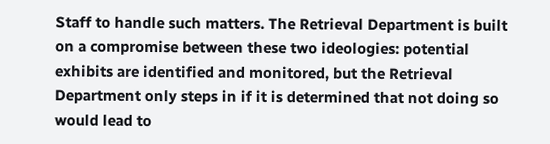Staff to handle such matters. The Retrieval Department is built on a compromise between these two ideologies: potential exhibits are identified and monitored, but the Retrieval Department only steps in if it is determined that not doing so would lead to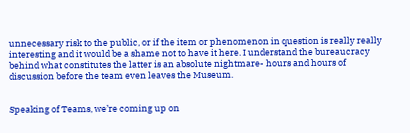unnecessary risk to the public, or if the item or phenomenon in question is really really interesting and it would be a shame not to have it here. I understand the bureaucracy behind what constitutes the latter is an absolute nightmare- hours and hours of discussion before the team even leaves the Museum.


Speaking of Teams, we’re coming up on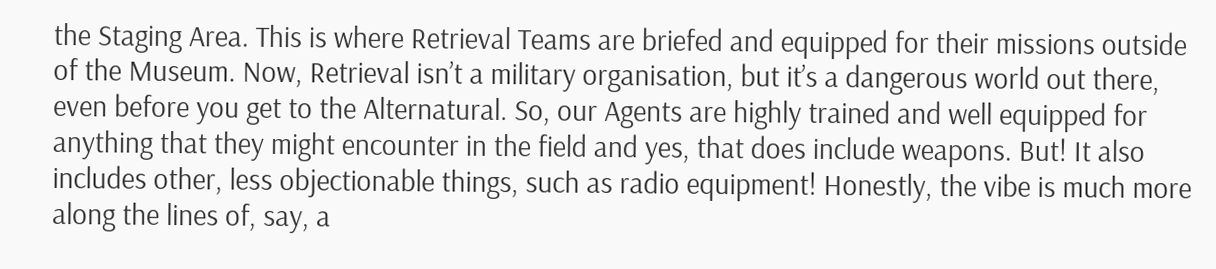the Staging Area. This is where Retrieval Teams are briefed and equipped for their missions outside of the Museum. Now, Retrieval isn’t a military organisation, but it’s a dangerous world out there, even before you get to the Alternatural. So, our Agents are highly trained and well equipped for anything that they might encounter in the field and yes, that does include weapons. But! It also includes other, less objectionable things, such as radio equipment! Honestly, the vibe is much more along the lines of, say, a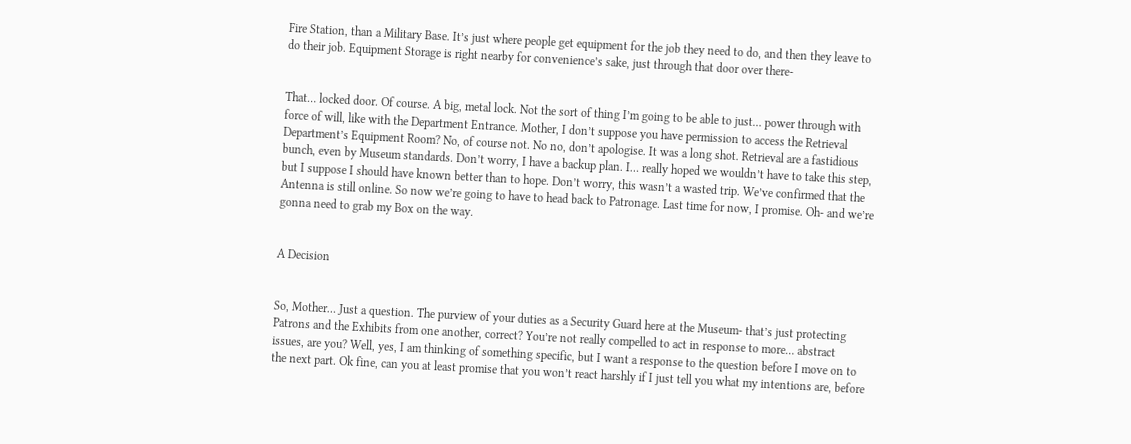Fire Station, than a Military Base. It’s just where people get equipment for the job they need to do, and then they leave to do their job. Equipment Storage is right nearby for convenience’s sake, just through that door over there-


That… locked door. Of course. A big, metal lock. Not the sort of thing I’m going to be able to just… power through with force of will, like with the Department Entrance. Mother, I don’t suppose you have permission to access the Retrieval Department’s Equipment Room? No, of course not. No no, don’t apologise. It was a long shot. Retrieval are a fastidious bunch, even by Museum standards. Don’t worry, I have a backup plan. I… really hoped we wouldn’t have to take this step, but I suppose I should have known better than to hope. Don’t worry, this wasn’t a wasted trip. We’ve confirmed that the Antenna is still online. So now we’re going to have to head back to Patronage. Last time for now, I promise. Oh- and we’re gonna need to grab my Box on the way.


A Decision


So, Mother… Just a question. The purview of your duties as a Security Guard here at the Museum- that’s just protecting Patrons and the Exhibits from one another, correct? You’re not really compelled to act in response to more… abstract issues, are you? Well, yes, I am thinking of something specific, but I want a response to the question before I move on to the next part. Ok fine, can you at least promise that you won’t react harshly if I just tell you what my intentions are, before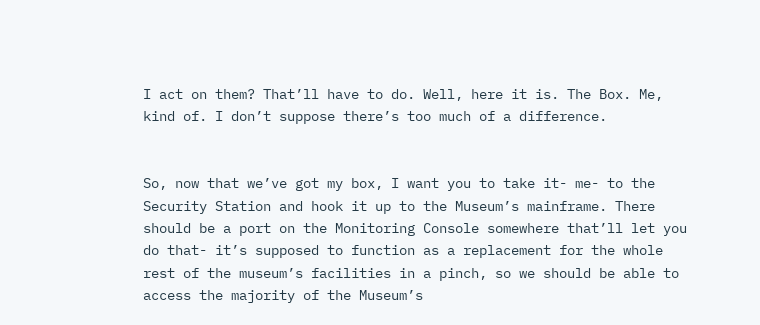I act on them? That’ll have to do. Well, here it is. The Box. Me, kind of. I don’t suppose there’s too much of a difference.


So, now that we’ve got my box, I want you to take it- me- to the Security Station and hook it up to the Museum’s mainframe. There should be a port on the Monitoring Console somewhere that’ll let you do that- it’s supposed to function as a replacement for the whole rest of the museum’s facilities in a pinch, so we should be able to access the majority of the Museum’s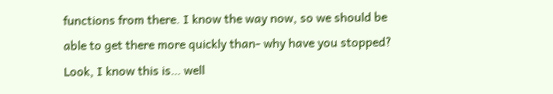functions from there. I know the way now, so we should be able to get there more quickly than- why have you stopped? Look, I know this is… well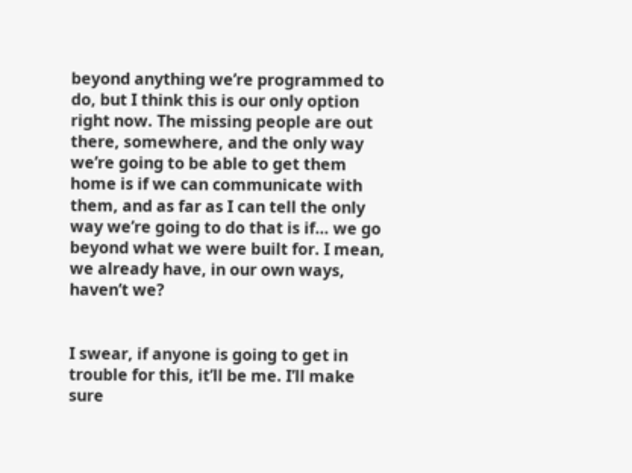beyond anything we’re programmed to do, but I think this is our only option right now. The missing people are out there, somewhere, and the only way we’re going to be able to get them home is if we can communicate with them, and as far as I can tell the only way we’re going to do that is if… we go beyond what we were built for. I mean, we already have, in our own ways, haven’t we?


I swear, if anyone is going to get in trouble for this, it’ll be me. I’ll make sure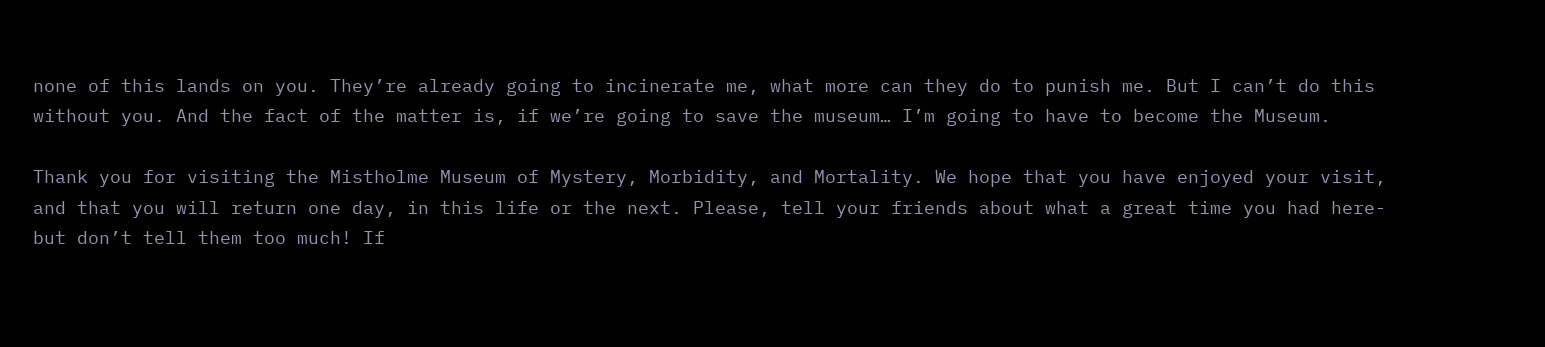none of this lands on you. They’re already going to incinerate me, what more can they do to punish me. But I can’t do this without you. And the fact of the matter is, if we’re going to save the museum… I’m going to have to become the Museum.

Thank you for visiting the Mistholme Museum of Mystery, Morbidity, and Mortality. We hope that you have enjoyed your visit, and that you will return one day, in this life or the next. Please, tell your friends about what a great time you had here- but don’t tell them too much! If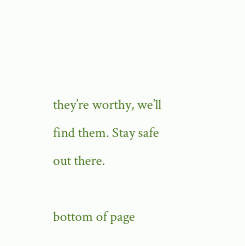they’re worthy, we’ll find them. Stay safe out there.

bottom of page